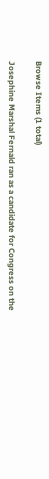Browse Items (1 total)

Josephine Marshal Fernald ran as a candidate for Congress on the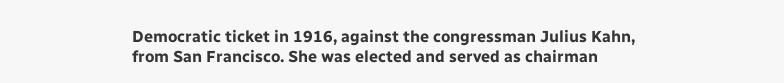Democratic ticket in 1916, against the congressman Julius Kahn, from San Francisco. She was elected and served as chairman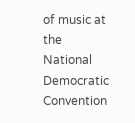of music at the National Democratic Convention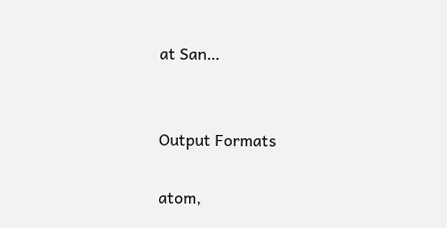at San…


Output Formats

atom,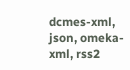dcmes-xml, json, omeka-xml, rss2